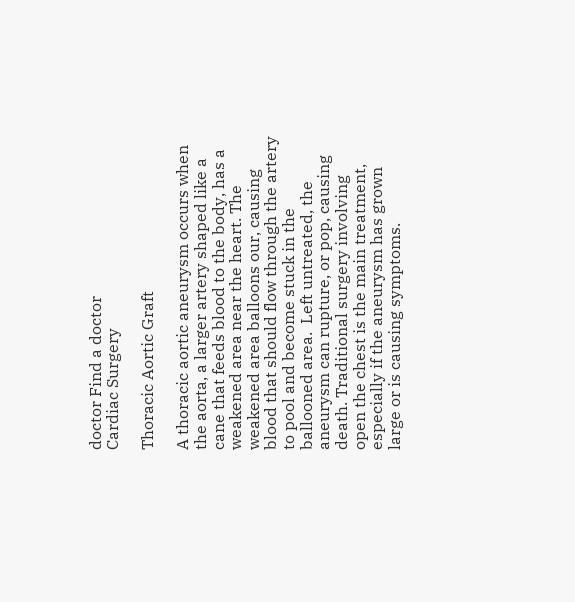doctor Find a doctor
Cardiac Surgery

Thoracic Aortic Graft

A thoracic aortic aneurysm occurs when the aorta, a larger artery shaped like a cane that feeds blood to the body, has a weakened area near the heart. The weakened area balloons our, causing blood that should flow through the artery to pool and become stuck in the ballooned area.  Left untreated, the aneurysm can rupture, or pop, causing death. Traditional surgery involving open the chest is the main treatment, especially if the aneurysm has grown large or is causing symptoms.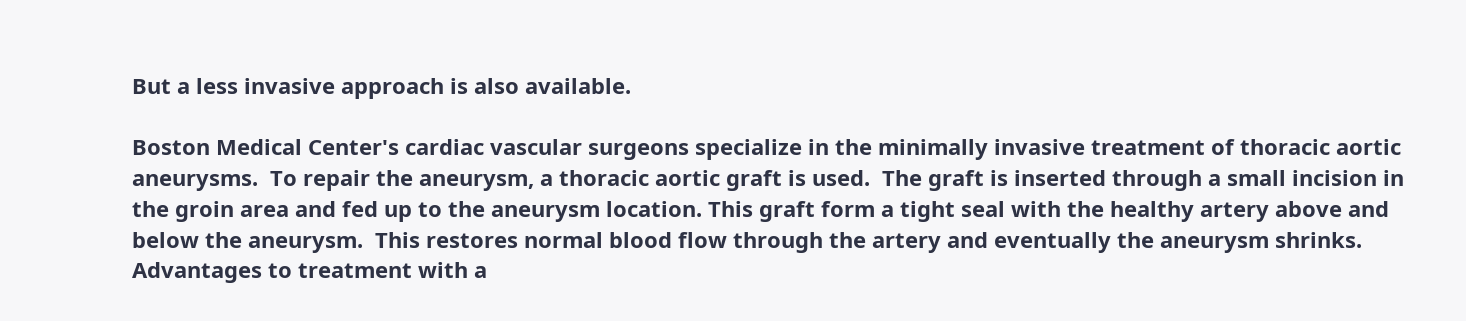But a less invasive approach is also available.

Boston Medical Center's cardiac vascular surgeons specialize in the minimally invasive treatment of thoracic aortic aneurysms.  To repair the aneurysm, a thoracic aortic graft is used.  The graft is inserted through a small incision in the groin area and fed up to the aneurysm location. This graft form a tight seal with the healthy artery above and below the aneurysm.  This restores normal blood flow through the artery and eventually the aneurysm shrinks. Advantages to treatment with a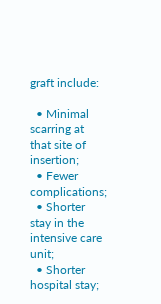graft include:

  • Minimal scarring at that site of insertion;
  • Fewer complications;
  • Shorter stay in the intensive care unit;
  • Shorter hospital stay;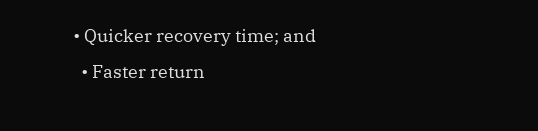• Quicker recovery time; and
  • Faster return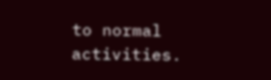to normal activities.